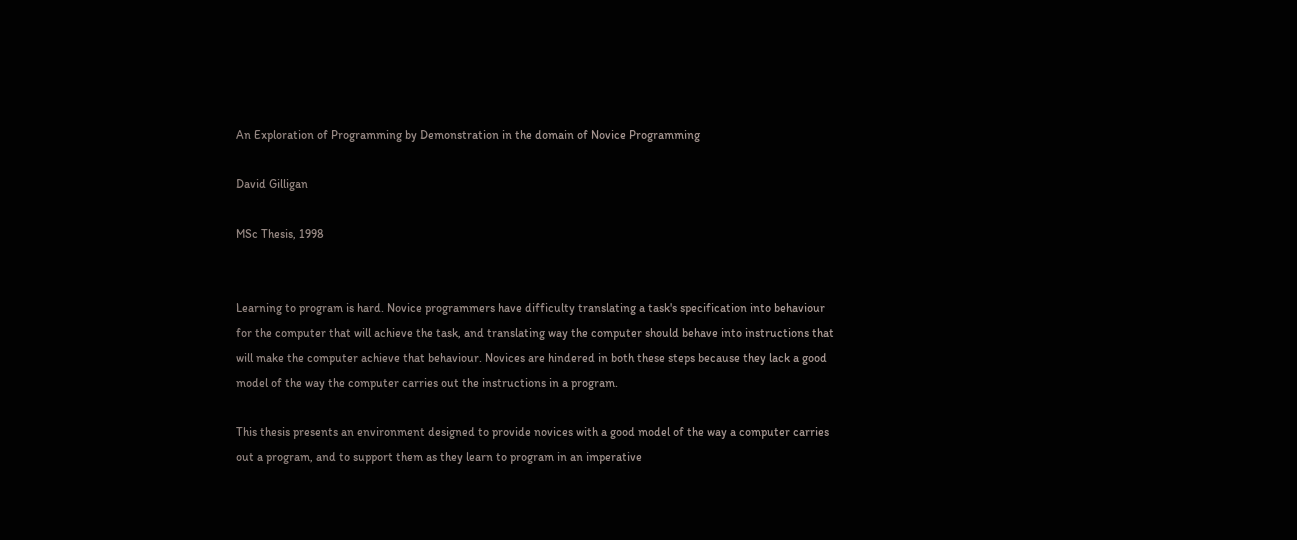An Exploration of Programming by Demonstration in the domain of Novice Programming

David Gilligan

MSc Thesis, 1998


Learning to program is hard. Novice programmers have difficulty translating a task's specification into behaviour for the computer that will achieve the task, and translating way the computer should behave into instructions that will make the computer achieve that behaviour. Novices are hindered in both these steps because they lack a good model of the way the computer carries out the instructions in a program.

This thesis presents an environment designed to provide novices with a good model of the way a computer carries out a program, and to support them as they learn to program in an imperative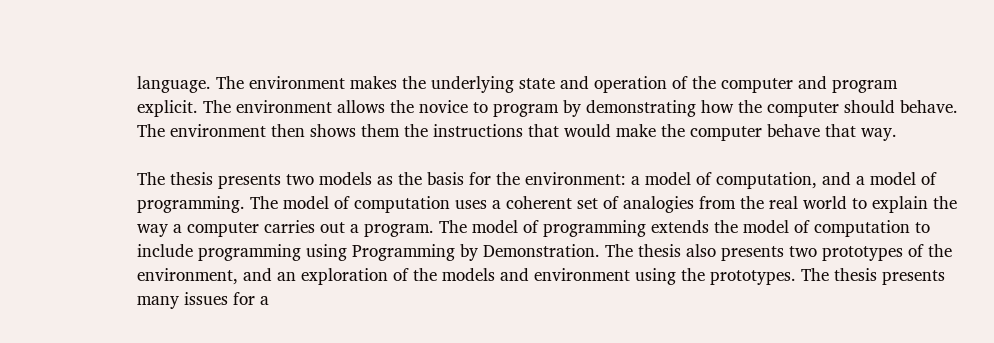language. The environment makes the underlying state and operation of the computer and program explicit. The environment allows the novice to program by demonstrating how the computer should behave. The environment then shows them the instructions that would make the computer behave that way.

The thesis presents two models as the basis for the environment: a model of computation, and a model of programming. The model of computation uses a coherent set of analogies from the real world to explain the way a computer carries out a program. The model of programming extends the model of computation to include programming using Programming by Demonstration. The thesis also presents two prototypes of the environment, and an exploration of the models and environment using the prototypes. The thesis presents many issues for a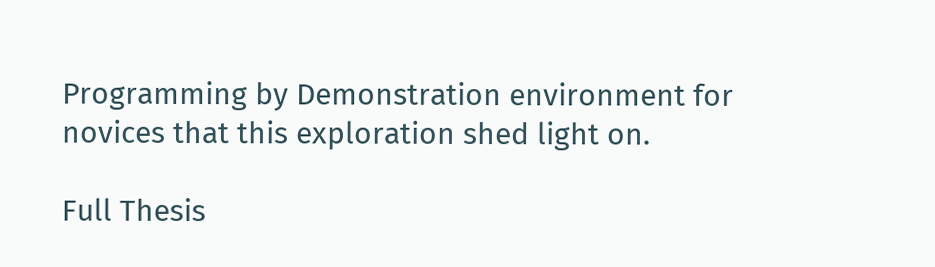Programming by Demonstration environment for novices that this exploration shed light on.

Full Thesis